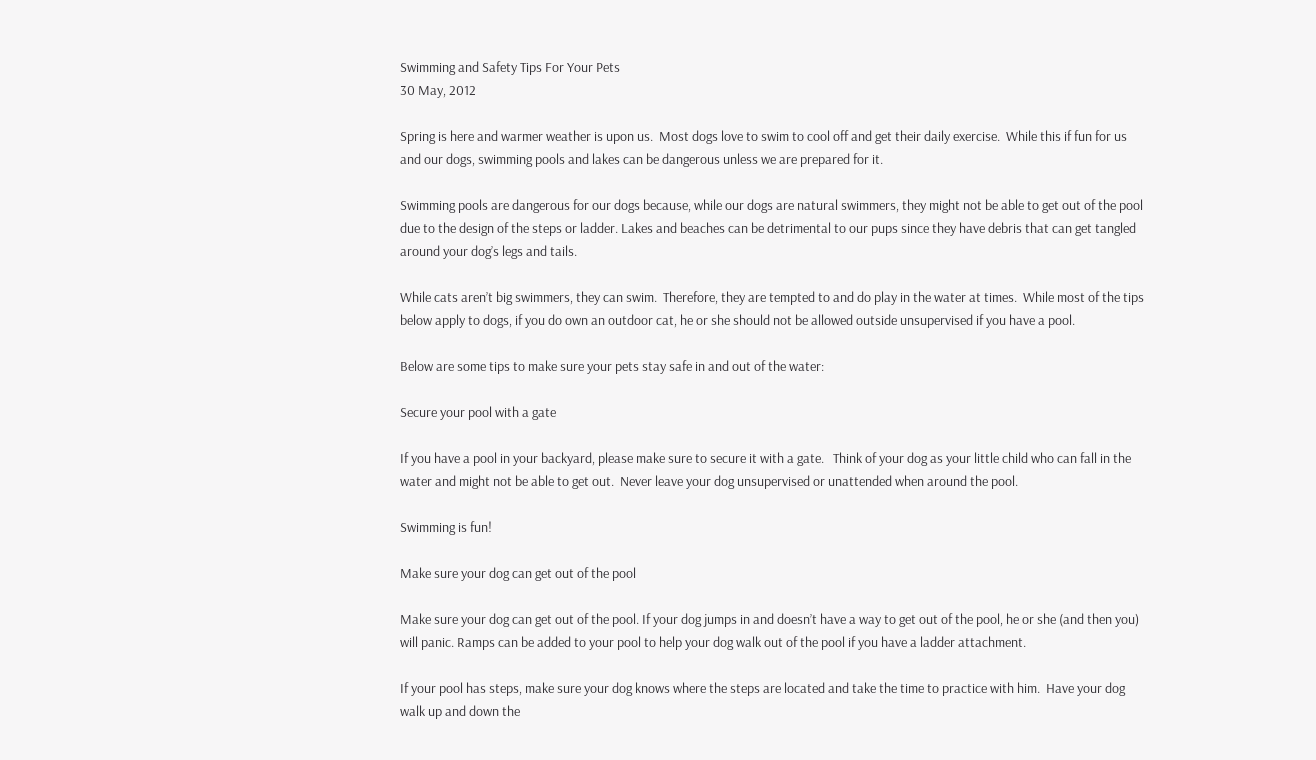Swimming and Safety Tips For Your Pets
30 May, 2012

Spring is here and warmer weather is upon us.  Most dogs love to swim to cool off and get their daily exercise.  While this if fun for us and our dogs, swimming pools and lakes can be dangerous unless we are prepared for it.

Swimming pools are dangerous for our dogs because, while our dogs are natural swimmers, they might not be able to get out of the pool due to the design of the steps or ladder. Lakes and beaches can be detrimental to our pups since they have debris that can get tangled around your dog’s legs and tails.

While cats aren’t big swimmers, they can swim.  Therefore, they are tempted to and do play in the water at times.  While most of the tips below apply to dogs, if you do own an outdoor cat, he or she should not be allowed outside unsupervised if you have a pool.

Below are some tips to make sure your pets stay safe in and out of the water:

Secure your pool with a gate

If you have a pool in your backyard, please make sure to secure it with a gate.   Think of your dog as your little child who can fall in the water and might not be able to get out.  Never leave your dog unsupervised or unattended when around the pool.

Swimming is fun!

Make sure your dog can get out of the pool

Make sure your dog can get out of the pool. If your dog jumps in and doesn’t have a way to get out of the pool, he or she (and then you) will panic. Ramps can be added to your pool to help your dog walk out of the pool if you have a ladder attachment.

If your pool has steps, make sure your dog knows where the steps are located and take the time to practice with him.  Have your dog walk up and down the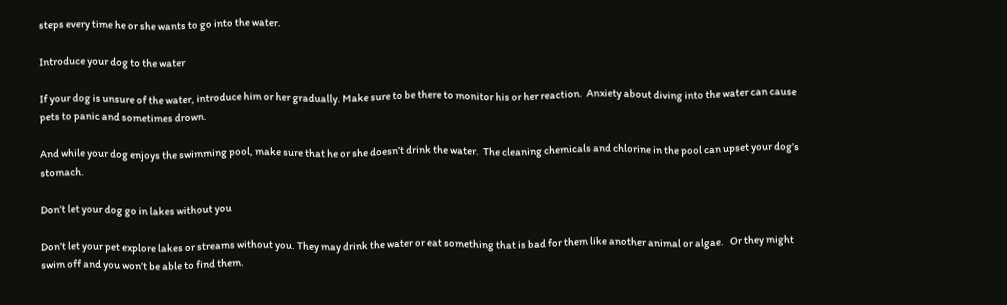steps every time he or she wants to go into the water.

Introduce your dog to the water

If your dog is unsure of the water, introduce him or her gradually. Make sure to be there to monitor his or her reaction.  Anxiety about diving into the water can cause pets to panic and sometimes drown.

And while your dog enjoys the swimming pool, make sure that he or she doesn’t drink the water.  The cleaning chemicals and chlorine in the pool can upset your dog’s stomach.

Don’t let your dog go in lakes without you

Don’t let your pet explore lakes or streams without you. They may drink the water or eat something that is bad for them like another animal or algae.   Or they might swim off and you won’t be able to find them.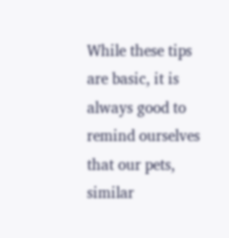While these tips are basic, it is always good to remind ourselves that our pets, similar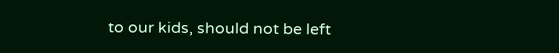to our kids, should not be left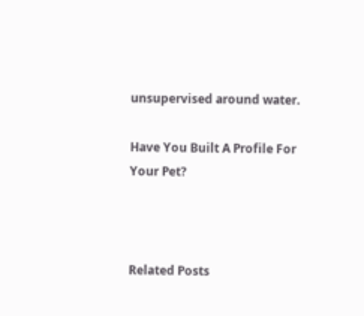unsupervised around water.

Have You Built A Profile For Your Pet?



Related Posts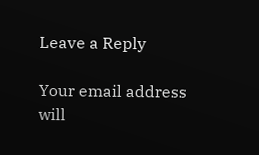Leave a Reply

Your email address will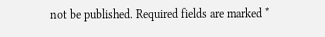not be published. Required fields are marked *